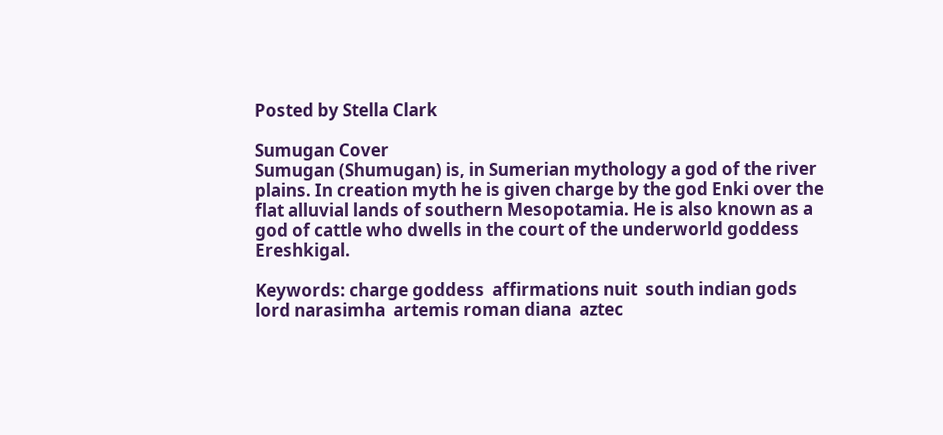Posted by Stella Clark

Sumugan Cover
Sumugan (Shumugan) is, in Sumerian mythology a god of the river plains. In creation myth he is given charge by the god Enki over the flat alluvial lands of southern Mesopotamia. He is also known as a god of cattle who dwells in the court of the underworld goddess Ereshkigal.

Keywords: charge goddess  affirmations nuit  south indian gods  lord narasimha  artemis roman diana  aztec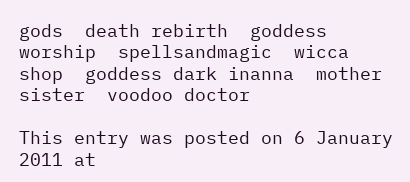gods  death rebirth  goddess worship  spellsandmagic  wicca shop  goddess dark inanna  mother sister  voodoo doctor

This entry was posted on 6 January 2011 at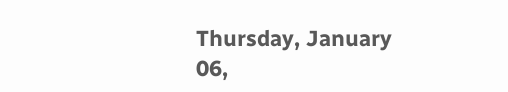Thursday, January 06,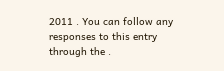2011 . You can follow any responses to this entry through the .